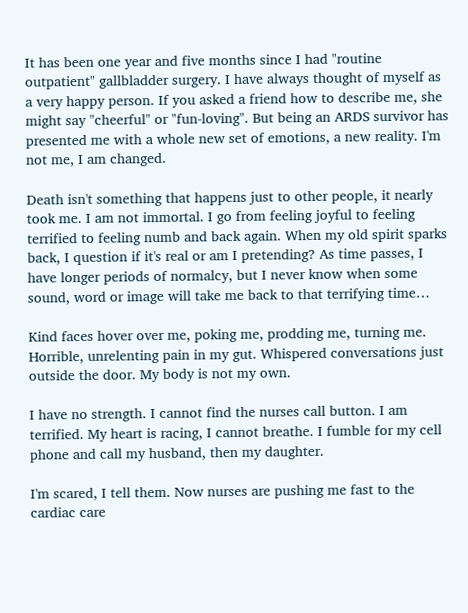It has been one year and five months since I had "routine outpatient" gallbladder surgery. I have always thought of myself as a very happy person. If you asked a friend how to describe me, she might say "cheerful" or "fun-loving". But being an ARDS survivor has presented me with a whole new set of emotions, a new reality. I'm not me, I am changed.

Death isn't something that happens just to other people, it nearly took me. I am not immortal. I go from feeling joyful to feeling terrified to feeling numb and back again. When my old spirit sparks back, I question if it's real or am I pretending? As time passes, I have longer periods of normalcy, but I never know when some sound, word or image will take me back to that terrifying time…

Kind faces hover over me, poking me, prodding me, turning me. Horrible, unrelenting pain in my gut. Whispered conversations just outside the door. My body is not my own.

I have no strength. I cannot find the nurses call button. I am terrified. My heart is racing, I cannot breathe. I fumble for my cell phone and call my husband, then my daughter.

I'm scared, I tell them. Now nurses are pushing me fast to the cardiac care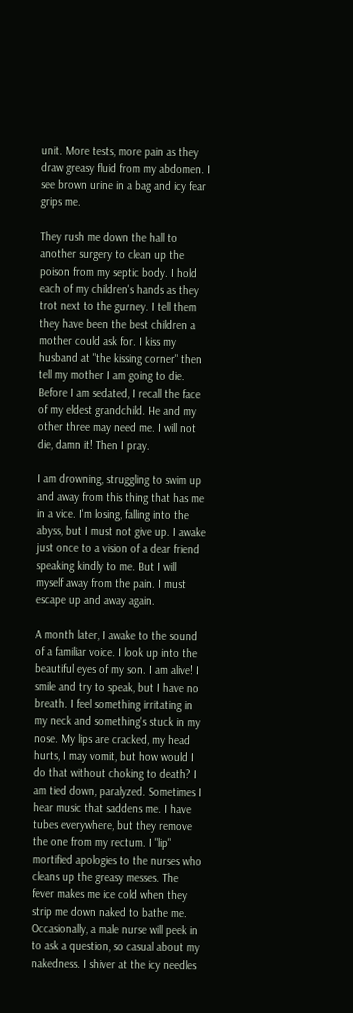unit. More tests, more pain as they draw greasy fluid from my abdomen. I see brown urine in a bag and icy fear grips me.

They rush me down the hall to another surgery to clean up the poison from my septic body. I hold each of my children's hands as they trot next to the gurney. I tell them they have been the best children a mother could ask for. I kiss my husband at "the kissing corner" then tell my mother I am going to die. Before I am sedated, I recall the face of my eldest grandchild. He and my other three may need me. I will not die, damn it! Then I pray.

I am drowning, struggling to swim up and away from this thing that has me in a vice. I'm losing, falling into the abyss, but I must not give up. I awake just once to a vision of a dear friend speaking kindly to me. But I will myself away from the pain. I must escape up and away again.

A month later, I awake to the sound of a familiar voice. I look up into the beautiful eyes of my son. I am alive! I smile and try to speak, but I have no breath. I feel something irritating in my neck and something's stuck in my nose. My lips are cracked, my head hurts, I may vomit, but how would I do that without choking to death? I am tied down, paralyzed. Sometimes I hear music that saddens me. I have tubes everywhere, but they remove the one from my rectum. I "lip" mortified apologies to the nurses who cleans up the greasy messes. The fever makes me ice cold when they strip me down naked to bathe me. Occasionally, a male nurse will peek in to ask a question, so casual about my nakedness. I shiver at the icy needles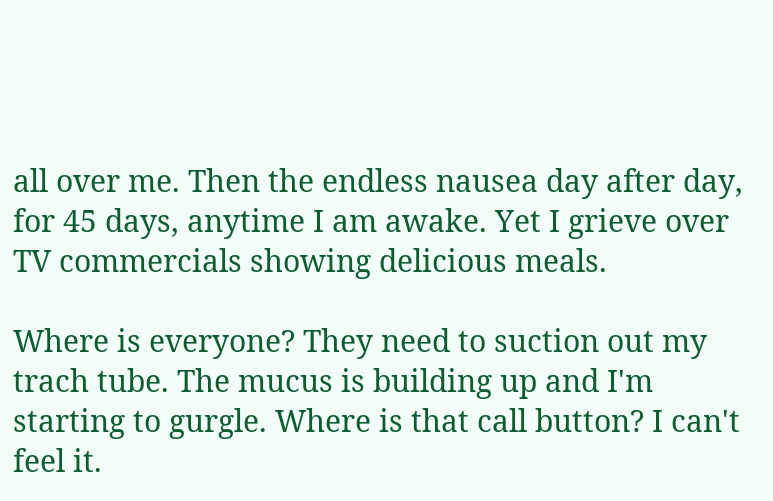all over me. Then the endless nausea day after day, for 45 days, anytime I am awake. Yet I grieve over TV commercials showing delicious meals.

Where is everyone? They need to suction out my trach tube. The mucus is building up and I'm starting to gurgle. Where is that call button? I can't feel it.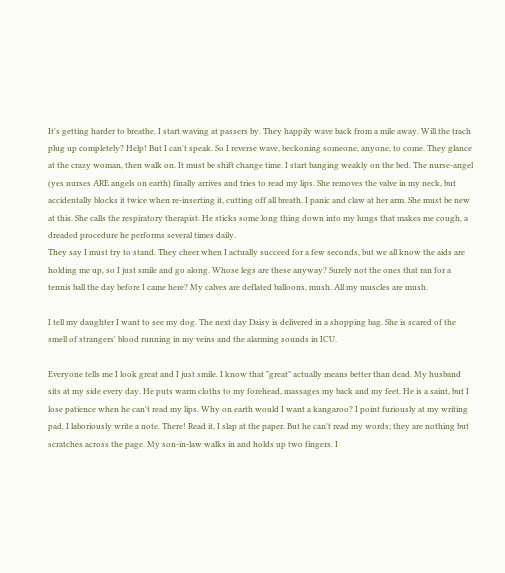It's getting harder to breathe. I start waving at passers by. They happily wave back from a mile away. Will the trach plug up completely? Help! But I can't speak. So I reverse wave, beckoning someone, anyone, to come. They glance at the crazy woman, then walk on. It must be shift change time. I start banging weakly on the bed. The nurse-angel (yes nurses ARE angels on earth) finally arrives and tries to read my lips. She removes the valve in my neck, but accidentally blocks it twice when re-inserting it, cutting off all breath. I panic and claw at her arm. She must be new at this. She calls the respiratory therapist. He sticks some long thing down into my lungs that makes me cough, a dreaded procedure he performs several times daily.
They say I must try to stand. They cheer when I actually succeed for a few seconds, but we all know the aids are holding me up, so I just smile and go along. Whose legs are these anyway? Surely not the ones that ran for a tennis ball the day before I came here? My calves are deflated balloons, mush. All my muscles are mush.

I tell my daughter I want to see my dog. The next day Daisy is delivered in a shopping bag. She is scared of the smell of strangers' blood running in my veins and the alarming sounds in ICU.

Everyone tells me I look great and I just smile. I know that "great" actually means better than dead. My husband sits at my side every day. He puts warm cloths to my forehead, massages my back and my feet. He is a saint, but I lose patience when he can't read my lips. Why on earth would I want a kangaroo? I point furiously at my writing pad. I laboriously write a note. There! Read it, I slap at the paper. But he can't read my words; they are nothing but scratches across the page. My son-in-law walks in and holds up two fingers. I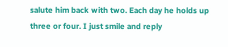salute him back with two. Each day he holds up three or four. I just smile and reply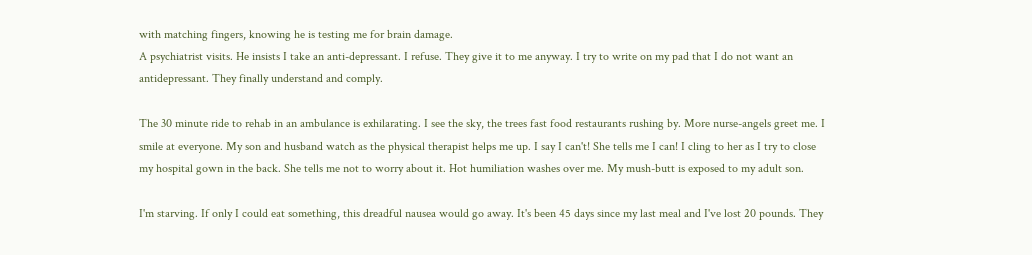with matching fingers, knowing he is testing me for brain damage.
A psychiatrist visits. He insists I take an anti-depressant. I refuse. They give it to me anyway. I try to write on my pad that I do not want an antidepressant. They finally understand and comply.

The 30 minute ride to rehab in an ambulance is exhilarating. I see the sky, the trees fast food restaurants rushing by. More nurse-angels greet me. I smile at everyone. My son and husband watch as the physical therapist helps me up. I say I can't! She tells me I can! I cling to her as I try to close my hospital gown in the back. She tells me not to worry about it. Hot humiliation washes over me. My mush-butt is exposed to my adult son.

I'm starving. If only I could eat something, this dreadful nausea would go away. It's been 45 days since my last meal and I've lost 20 pounds. They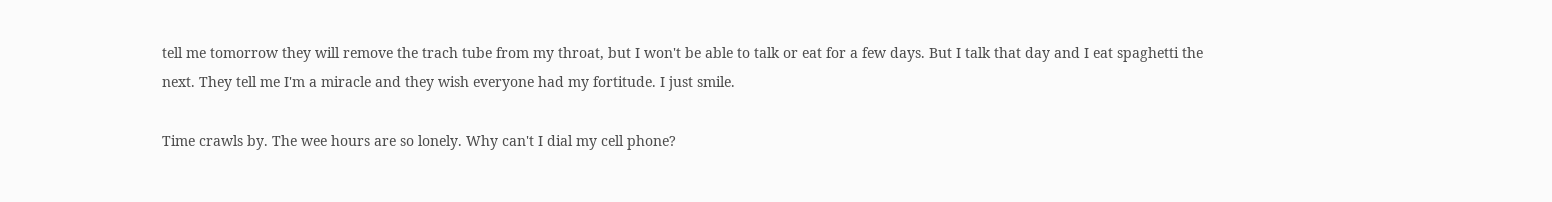tell me tomorrow they will remove the trach tube from my throat, but I won't be able to talk or eat for a few days. But I talk that day and I eat spaghetti the next. They tell me I'm a miracle and they wish everyone had my fortitude. I just smile.

Time crawls by. The wee hours are so lonely. Why can't I dial my cell phone?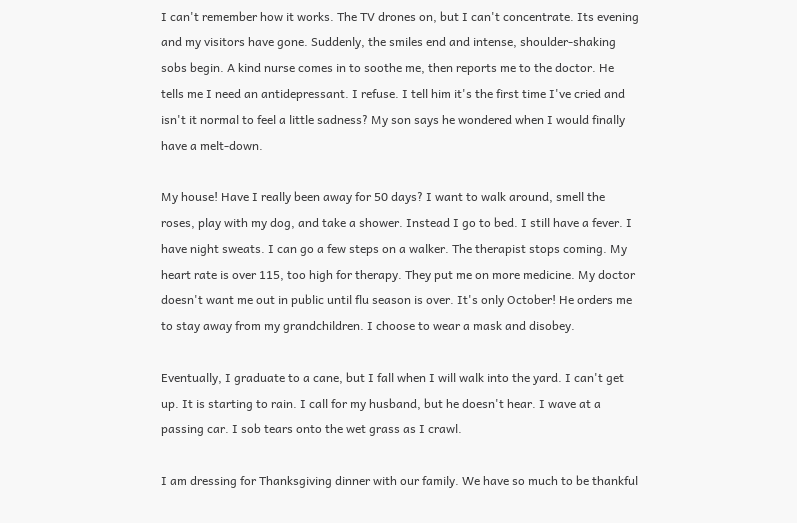I can't remember how it works. The TV drones on, but I can't concentrate. Its evening and my visitors have gone. Suddenly, the smiles end and intense, shoulder-shaking sobs begin. A kind nurse comes in to soothe me, then reports me to the doctor. He tells me I need an antidepressant. I refuse. I tell him it's the first time I've cried and isn't it normal to feel a little sadness? My son says he wondered when I would finally have a melt-down.

My house! Have I really been away for 50 days? I want to walk around, smell the roses, play with my dog, and take a shower. Instead I go to bed. I still have a fever. I have night sweats. I can go a few steps on a walker. The therapist stops coming. My heart rate is over 115, too high for therapy. They put me on more medicine. My doctor doesn't want me out in public until flu season is over. It's only October! He orders me to stay away from my grandchildren. I choose to wear a mask and disobey.

Eventually, I graduate to a cane, but I fall when I will walk into the yard. I can't get up. It is starting to rain. I call for my husband, but he doesn't hear. I wave at a passing car. I sob tears onto the wet grass as I crawl.

I am dressing for Thanksgiving dinner with our family. We have so much to be thankful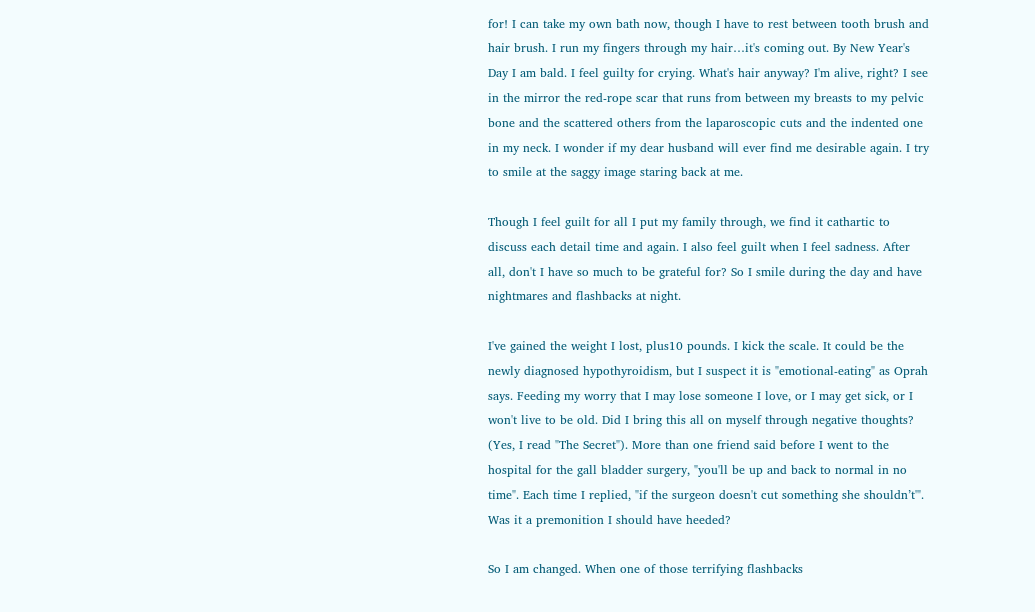for! I can take my own bath now, though I have to rest between tooth brush and hair brush. I run my fingers through my hair…it's coming out. By New Year's Day I am bald. I feel guilty for crying. What's hair anyway? I'm alive, right? I see in the mirror the red-rope scar that runs from between my breasts to my pelvic bone and the scattered others from the laparoscopic cuts and the indented one in my neck. I wonder if my dear husband will ever find me desirable again. I try to smile at the saggy image staring back at me.

Though I feel guilt for all I put my family through, we find it cathartic to discuss each detail time and again. I also feel guilt when I feel sadness. After all, don't I have so much to be grateful for? So I smile during the day and have nightmares and flashbacks at night.

I've gained the weight I lost, plus10 pounds. I kick the scale. It could be the newly diagnosed hypothyroidism, but I suspect it is "emotional-eating" as Oprah says. Feeding my worry that I may lose someone I love, or I may get sick, or I won't live to be old. Did I bring this all on myself through negative thoughts? (Yes, I read "The Secret"). More than one friend said before I went to the hospital for the gall bladder surgery, "you'll be up and back to normal in no time". Each time I replied, "if the surgeon doesn't cut something she shouldn’t'". Was it a premonition I should have heeded?

So I am changed. When one of those terrifying flashbacks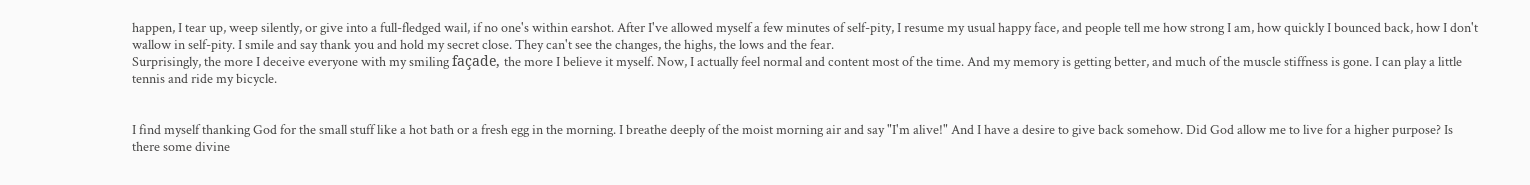happen, I tear up, weep silently, or give into a full-fledged wail, if no one's within earshot. After I've allowed myself a few minutes of self-pity, I resume my usual happy face, and people tell me how strong I am, how quickly I bounced back, how I don't wallow in self-pity. I smile and say thank you and hold my secret close. They can't see the changes, the highs, the lows and the fear.
Surprisingly, the more I deceive everyone with my smiling façade, the more I believe it myself. Now, I actually feel normal and content most of the time. And my memory is getting better, and much of the muscle stiffness is gone. I can play a little tennis and ride my bicycle.


I find myself thanking God for the small stuff like a hot bath or a fresh egg in the morning. I breathe deeply of the moist morning air and say "I'm alive!" And I have a desire to give back somehow. Did God allow me to live for a higher purpose? Is there some divine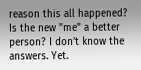reason this all happened? Is the new "me" a better person? I don't know the answers. Yet.